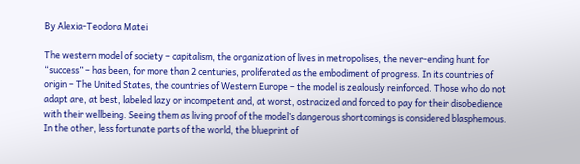By Alexia-Teodora Matei

The western model of society – capitalism, the organization of lives in metropolises, the never-ending hunt for “success” – has been, for more than 2 centuries, proliferated as the embodiment of progress. In its countries of origin – The United States, the countries of Western Europe – the model is zealously reinforced. Those who do not adapt are, at best, labeled lazy or incompetent and, at worst, ostracized and forced to pay for their disobedience with their wellbeing. Seeing them as living proof of the model’s dangerous shortcomings is considered blasphemous. In the other, less fortunate parts of the world, the blueprint of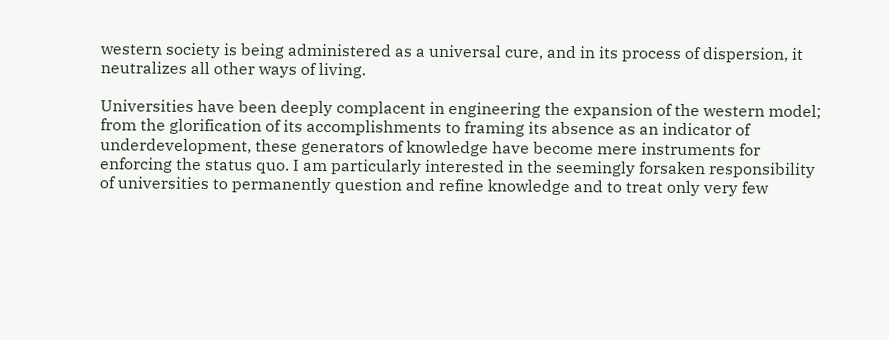western society is being administered as a universal cure, and in its process of dispersion, it neutralizes all other ways of living.

Universities have been deeply complacent in engineering the expansion of the western model; from the glorification of its accomplishments to framing its absence as an indicator of underdevelopment, these generators of knowledge have become mere instruments for enforcing the status quo. I am particularly interested in the seemingly forsaken responsibility of universities to permanently question and refine knowledge and to treat only very few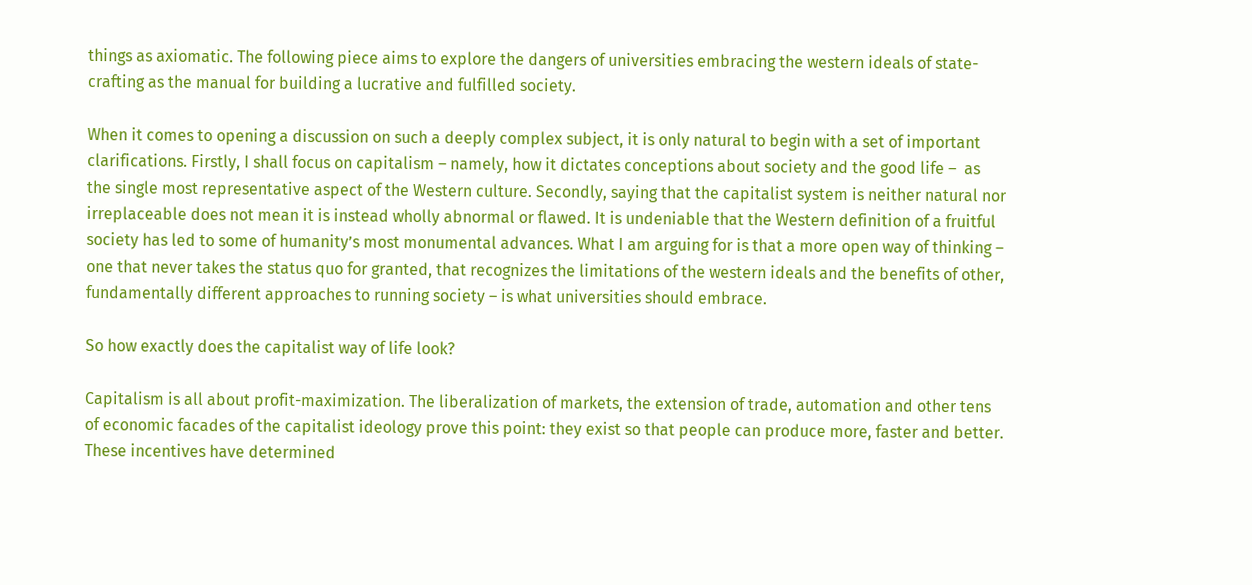things as axiomatic. The following piece aims to explore the dangers of universities embracing the western ideals of state-crafting as the manual for building a lucrative and fulfilled society.

When it comes to opening a discussion on such a deeply complex subject, it is only natural to begin with a set of important clarifications. Firstly, I shall focus on capitalism – namely, how it dictates conceptions about society and the good life –  as the single most representative aspect of the Western culture. Secondly, saying that the capitalist system is neither natural nor irreplaceable does not mean it is instead wholly abnormal or flawed. It is undeniable that the Western definition of a fruitful society has led to some of humanity’s most monumental advances. What I am arguing for is that a more open way of thinking – one that never takes the status quo for granted, that recognizes the limitations of the western ideals and the benefits of other, fundamentally different approaches to running society – is what universities should embrace.

So how exactly does the capitalist way of life look?

Capitalism is all about profit-maximization. The liberalization of markets, the extension of trade, automation and other tens of economic facades of the capitalist ideology prove this point: they exist so that people can produce more, faster and better. These incentives have determined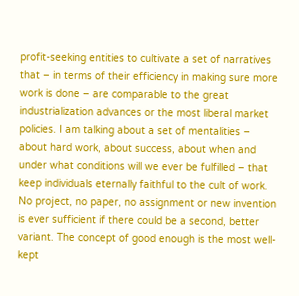profit-seeking entities to cultivate a set of narratives that – in terms of their efficiency in making sure more work is done – are comparable to the great industrialization advances or the most liberal market policies. I am talking about a set of mentalities – about hard work, about success, about when and under what conditions will we ever be fulfilled – that keep individuals eternally faithful to the cult of work. No project, no paper, no assignment or new invention is ever sufficient if there could be a second, better variant. The concept of good enough is the most well-kept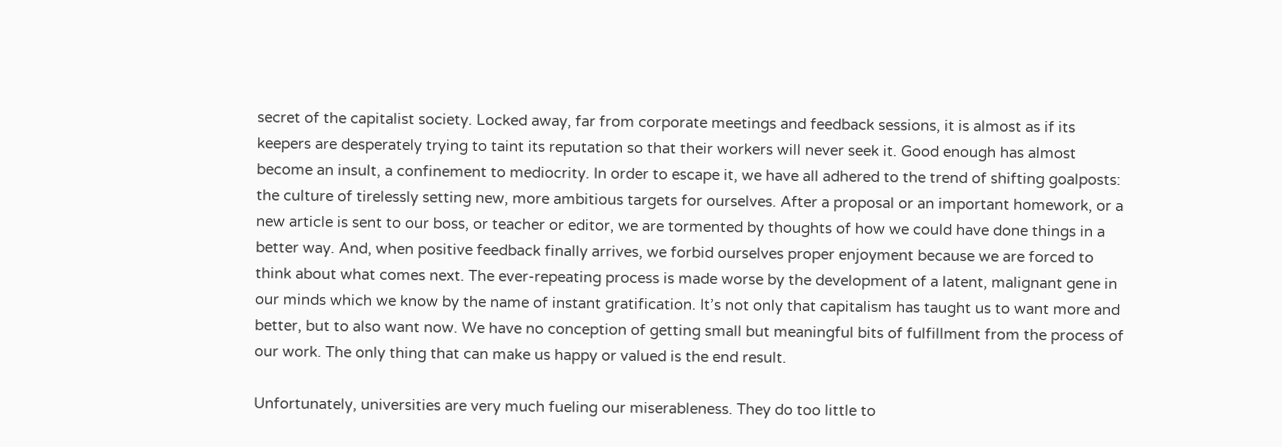secret of the capitalist society. Locked away, far from corporate meetings and feedback sessions, it is almost as if its keepers are desperately trying to taint its reputation so that their workers will never seek it. Good enough has almost become an insult, a confinement to mediocrity. In order to escape it, we have all adhered to the trend of shifting goalposts: the culture of tirelessly setting new, more ambitious targets for ourselves. After a proposal or an important homework, or a new article is sent to our boss, or teacher or editor, we are tormented by thoughts of how we could have done things in a better way. And, when positive feedback finally arrives, we forbid ourselves proper enjoyment because we are forced to think about what comes next. The ever-repeating process is made worse by the development of a latent, malignant gene in our minds which we know by the name of instant gratification. It’s not only that capitalism has taught us to want more and better, but to also want now. We have no conception of getting small but meaningful bits of fulfillment from the process of our work. The only thing that can make us happy or valued is the end result.

Unfortunately, universities are very much fueling our miserableness. They do too little to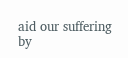aid our suffering by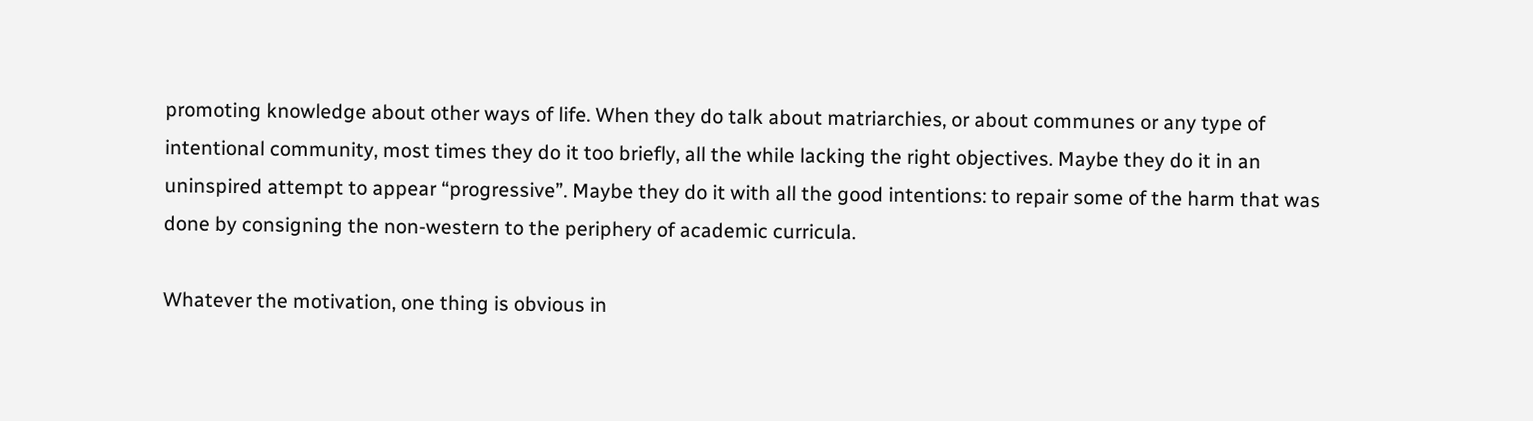promoting knowledge about other ways of life. When they do talk about matriarchies, or about communes or any type of intentional community, most times they do it too briefly, all the while lacking the right objectives. Maybe they do it in an uninspired attempt to appear “progressive”. Maybe they do it with all the good intentions: to repair some of the harm that was done by consigning the non-western to the periphery of academic curricula.

Whatever the motivation, one thing is obvious in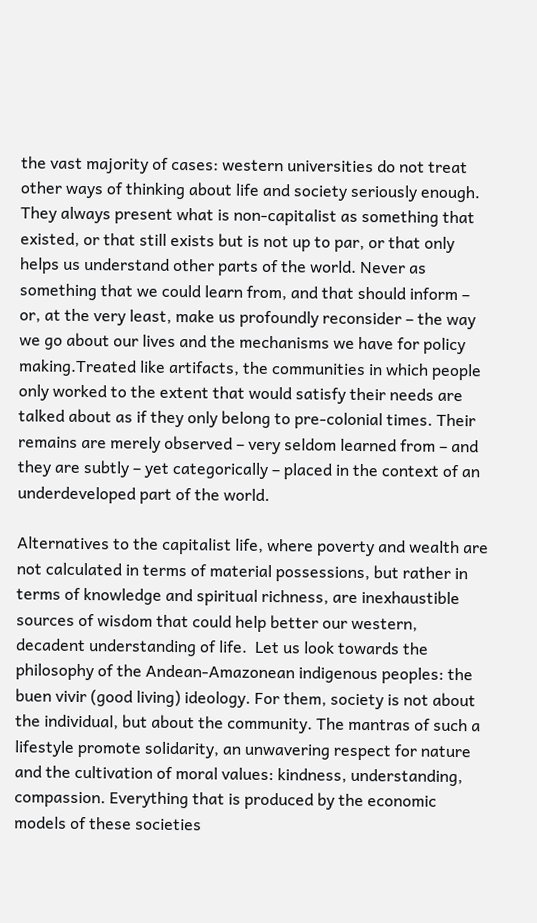the vast majority of cases: western universities do not treat other ways of thinking about life and society seriously enough. They always present what is non-capitalist as something that existed, or that still exists but is not up to par, or that only helps us understand other parts of the world. Never as something that we could learn from, and that should inform – or, at the very least, make us profoundly reconsider – the way we go about our lives and the mechanisms we have for policy making.Treated like artifacts, the communities in which people only worked to the extent that would satisfy their needs are talked about as if they only belong to pre-colonial times. Their remains are merely observed – very seldom learned from – and they are subtly – yet categorically – placed in the context of an underdeveloped part of the world.

Alternatives to the capitalist life, where poverty and wealth are not calculated in terms of material possessions, but rather in terms of knowledge and spiritual richness, are inexhaustible sources of wisdom that could help better our western, decadent understanding of life.  Let us look towards the philosophy of the Andean-Amazonean indigenous peoples: the buen vivir (good living) ideology. For them, society is not about the individual, but about the community. The mantras of such a lifestyle promote solidarity, an unwavering respect for nature and the cultivation of moral values: kindness, understanding, compassion. Everything that is produced by the economic models of these societies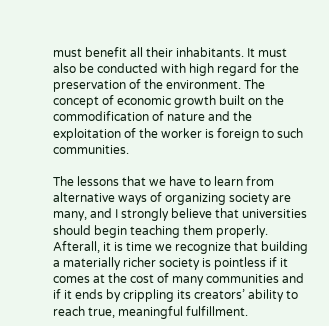must benefit all their inhabitants. It must also be conducted with high regard for the preservation of the environment. The concept of economic growth built on the commodification of nature and the exploitation of the worker is foreign to such communities.

The lessons that we have to learn from alternative ways of organizing society are many, and I strongly believe that universities should begin teaching them properly. Afterall, it is time we recognize that building a materially richer society is pointless if it comes at the cost of many communities and if it ends by crippling its creators’ ability to reach true, meaningful fulfillment.